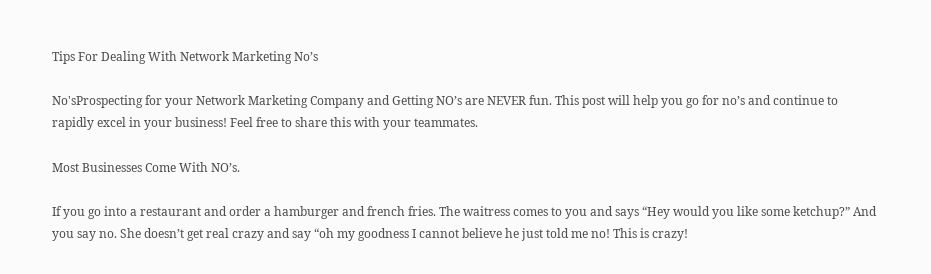Tips For Dealing With Network Marketing No’s

No'sProspecting for your Network Marketing Company and Getting NO’s are NEVER fun. This post will help you go for no’s and continue to rapidly excel in your business! Feel free to share this with your teammates.

Most Businesses Come With NO’s.

If you go into a restaurant and order a hamburger and french fries. The waitress comes to you and says “Hey would you like some ketchup?” And you say no. She doesn’t get real crazy and say “oh my goodness I cannot believe he just told me no! This is crazy!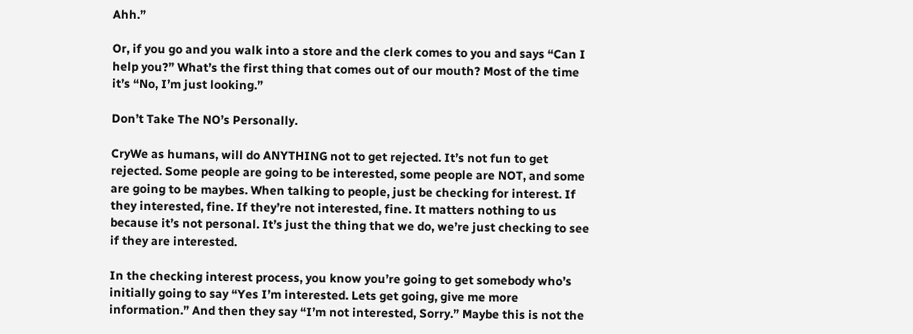Ahh.”

Or, if you go and you walk into a store and the clerk comes to you and says “Can I help you?” What’s the first thing that comes out of our mouth? Most of the time it’s “No, I’m just looking.”

Don’t Take The NO’s Personally.

CryWe as humans, will do ANYTHING not to get rejected. It’s not fun to get rejected. Some people are going to be interested, some people are NOT, and some are going to be maybes. When talking to people, just be checking for interest. If they interested, fine. If they’re not interested, fine. It matters nothing to us because it’s not personal. It’s just the thing that we do, we’re just checking to see if they are interested.

In the checking interest process, you know you’re going to get somebody who’s initially going to say “Yes I’m interested. Lets get going, give me more information.” And then they say “I’m not interested, Sorry.” Maybe this is not the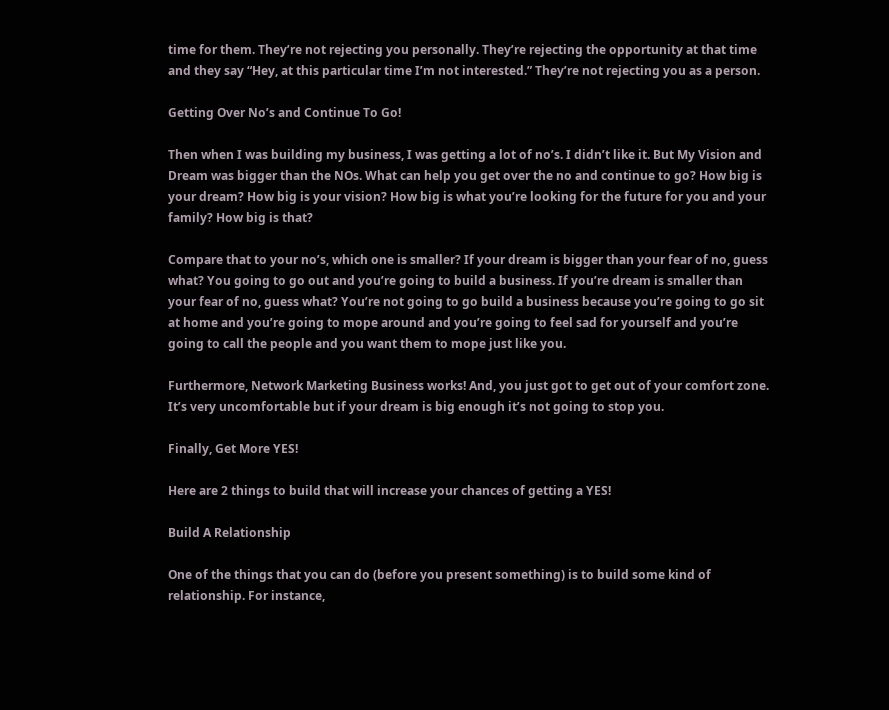time for them. They’re not rejecting you personally. They’re rejecting the opportunity at that time and they say “Hey, at this particular time I’m not interested.” They’re not rejecting you as a person.

Getting Over No’s and Continue To Go!

Then when I was building my business, I was getting a lot of no’s. I didn’t like it. But My Vision and Dream was bigger than the NOs. What can help you get over the no and continue to go? How big is your dream? How big is your vision? How big is what you’re looking for the future for you and your family? How big is that?

Compare that to your no’s, which one is smaller? If your dream is bigger than your fear of no, guess what? You going to go out and you’re going to build a business. If you’re dream is smaller than your fear of no, guess what? You’re not going to go build a business because you’re going to go sit at home and you’re going to mope around and you’re going to feel sad for yourself and you’re going to call the people and you want them to mope just like you.

Furthermore, Network Marketing Business works! And, you just got to get out of your comfort zone.  It’s very uncomfortable but if your dream is big enough it’s not going to stop you.

Finally, Get More YES!

Here are 2 things to build that will increase your chances of getting a YES!

Build A Relationship

One of the things that you can do (before you present something) is to build some kind of relationship. For instance,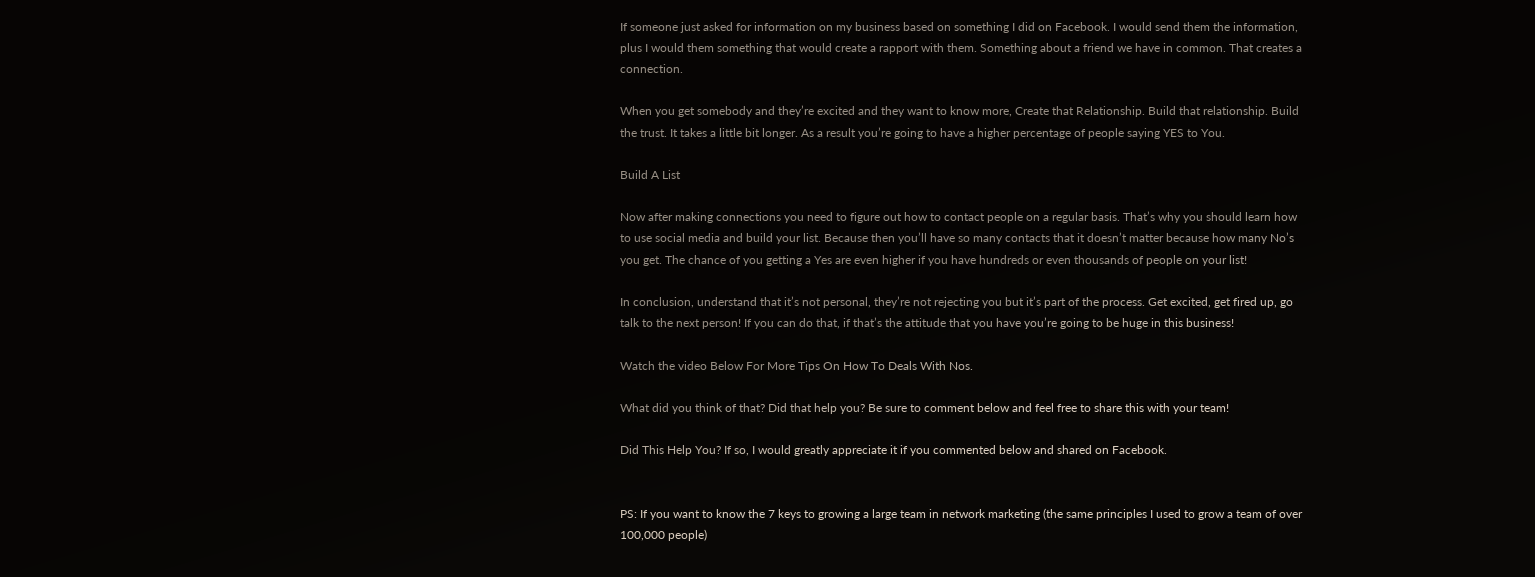If someone just asked for information on my business based on something I did on Facebook. I would send them the information, plus I would them something that would create a rapport with them. Something about a friend we have in common. That creates a connection.

When you get somebody and they’re excited and they want to know more, Create that Relationship. Build that relationship. Build the trust. It takes a little bit longer. As a result you’re going to have a higher percentage of people saying YES to You.

Build A List

Now after making connections you need to figure out how to contact people on a regular basis. That’s why you should learn how to use social media and build your list. Because then you’ll have so many contacts that it doesn’t matter because how many No’s you get. The chance of you getting a Yes are even higher if you have hundreds or even thousands of people on your list!

In conclusion, understand that it’s not personal, they’re not rejecting you but it’s part of the process. Get excited, get fired up, go talk to the next person! If you can do that, if that’s the attitude that you have you’re going to be huge in this business!

Watch the video Below For More Tips On How To Deals With Nos.

What did you think of that? Did that help you? Be sure to comment below and feel free to share this with your team!

Did This Help You? If so, I would greatly appreciate it if you commented below and shared on Facebook.


PS: If you want to know the 7 keys to growing a large team in network marketing (the same principles I used to grow a team of over 100,000 people)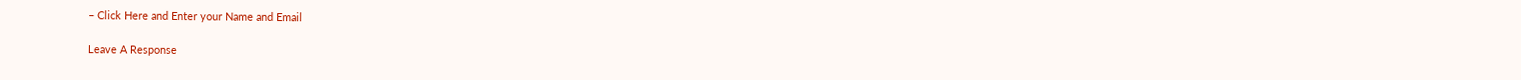– Click Here and Enter your Name and Email

Leave A Response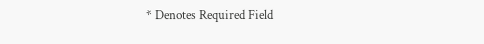* Denotes Required Field